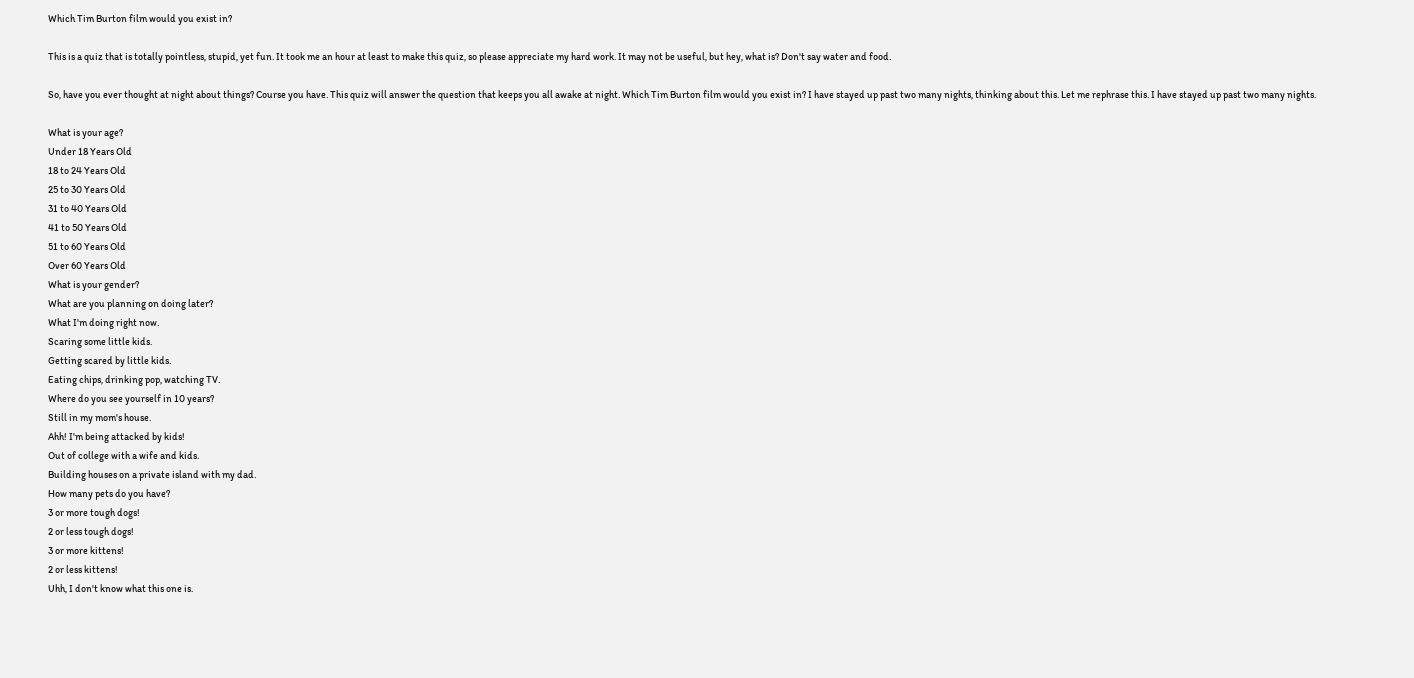Which Tim Burton film would you exist in?

This is a quiz that is totally pointless, stupid, yet fun. It took me an hour at least to make this quiz, so please appreciate my hard work. It may not be useful, but hey, what is? Don't say water and food.

So, have you ever thought at night about things? Course you have. This quiz will answer the question that keeps you all awake at night. Which Tim Burton film would you exist in? I have stayed up past two many nights, thinking about this. Let me rephrase this. I have stayed up past two many nights.

What is your age?
Under 18 Years Old
18 to 24 Years Old
25 to 30 Years Old
31 to 40 Years Old
41 to 50 Years Old
51 to 60 Years Old
Over 60 Years Old
What is your gender?
What are you planning on doing later?
What I'm doing right now.
Scaring some little kids.
Getting scared by little kids.
Eating chips, drinking pop, watching TV.
Where do you see yourself in 10 years?
Still in my mom's house.
Ahh! I'm being attacked by kids!
Out of college with a wife and kids.
Building houses on a private island with my dad.
How many pets do you have?
3 or more tough dogs!
2 or less tough dogs!
3 or more kittens!
2 or less kittens!
Uhh, I don't know what this one is.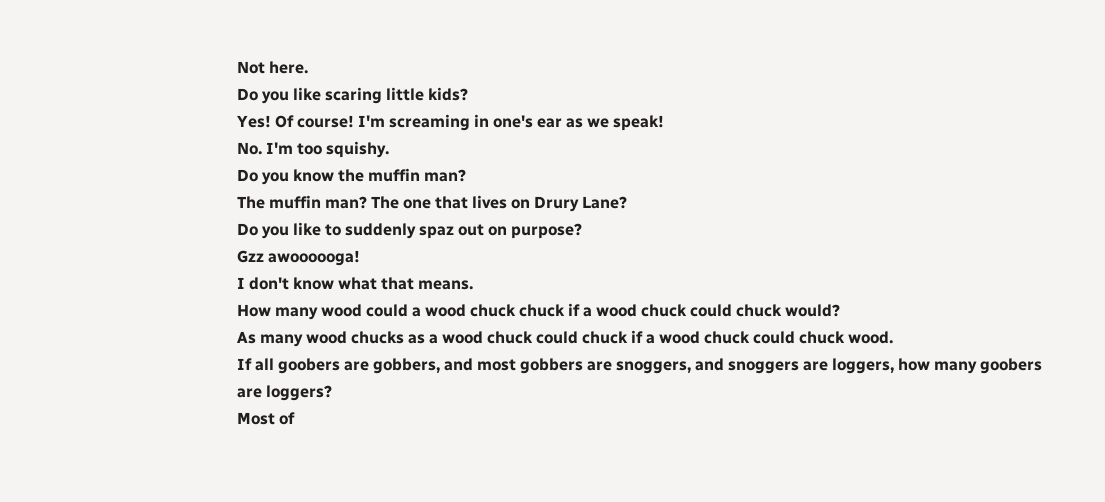Not here.
Do you like scaring little kids?
Yes! Of course! I'm screaming in one's ear as we speak!
No. I'm too squishy.
Do you know the muffin man?
The muffin man? The one that lives on Drury Lane?
Do you like to suddenly spaz out on purpose?
Gzz awoooooga!
I don't know what that means.
How many wood could a wood chuck chuck if a wood chuck could chuck would?
As many wood chucks as a wood chuck could chuck if a wood chuck could chuck wood.
If all goobers are gobbers, and most gobbers are snoggers, and snoggers are loggers, how many goobers are loggers?
Most of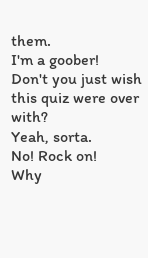them.
I'm a goober!
Don't you just wish this quiz were over with?
Yeah, sorta.
No! Rock on!
Why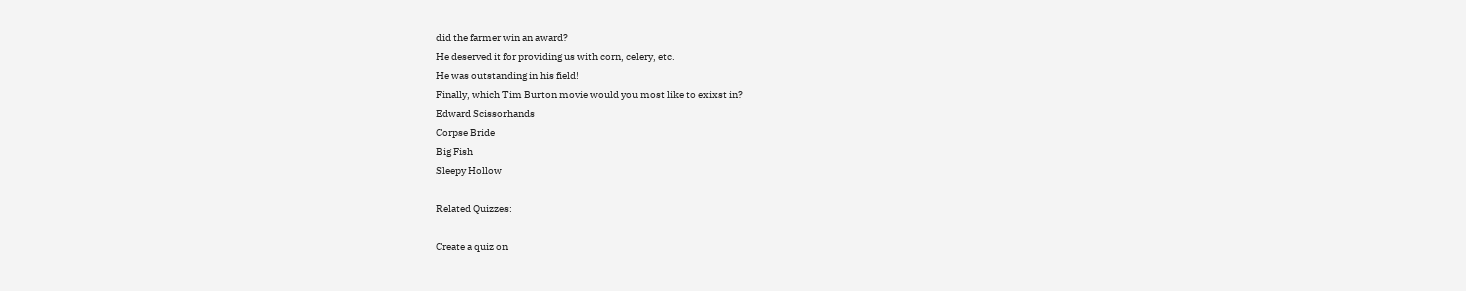did the farmer win an award?
He deserved it for providing us with corn, celery, etc.
He was outstanding in his field!
Finally, which Tim Burton movie would you most like to exixst in?
Edward Scissorhands
Corpse Bride
Big Fish
Sleepy Hollow

Related Quizzes:

Create a quiz on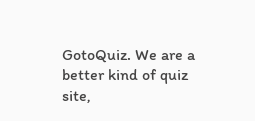GotoQuiz. We are a better kind of quiz site,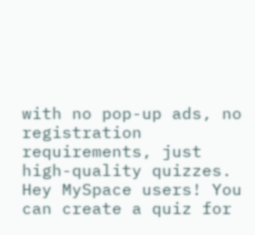with no pop-up ads, no registration requirements, just high-quality quizzes. Hey MySpace users! You can create a quiz for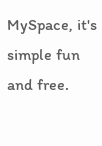MySpace, it's simple fun and free.